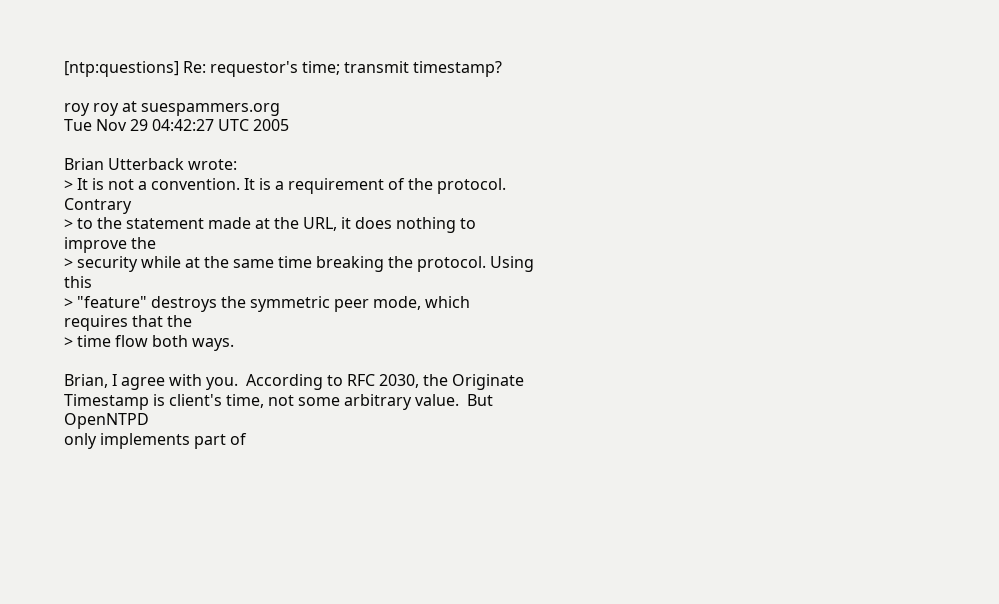[ntp:questions] Re: requestor's time; transmit timestamp?

roy roy at suespammers.org
Tue Nov 29 04:42:27 UTC 2005

Brian Utterback wrote:
> It is not a convention. It is a requirement of the protocol. Contrary
> to the statement made at the URL, it does nothing to improve the
> security while at the same time breaking the protocol. Using this
> "feature" destroys the symmetric peer mode, which requires that the
> time flow both ways.

Brian, I agree with you.  According to RFC 2030, the Originate
Timestamp is client's time, not some arbitrary value.  But OpenNTPD
only implements part of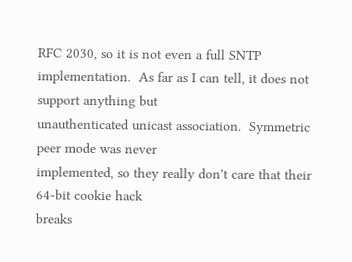RFC 2030, so it is not even a full SNTP
implementation.  As far as I can tell, it does not support anything but
unauthenticated unicast association.  Symmetric peer mode was never
implemented, so they really don't care that their 64-bit cookie hack
breaks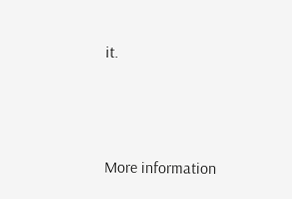it.



More information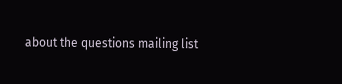about the questions mailing list